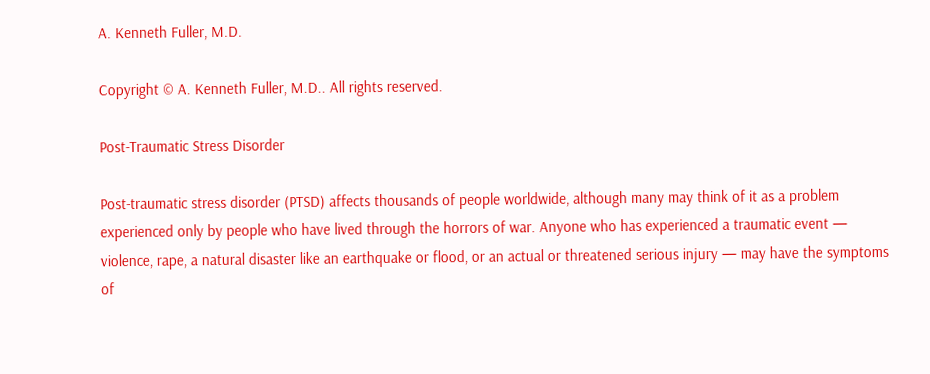A. Kenneth Fuller, M.D.

Copyright © A. Kenneth Fuller, M.D.. All rights reserved.

Post-Traumatic Stress Disorder

Post-traumatic stress disorder (PTSD) affects thousands of people worldwide, although many may think of it as a problem experienced only by people who have lived through the horrors of war. Anyone who has experienced a traumatic event — violence, rape, a natural disaster like an earthquake or flood, or an actual or threatened serious injury — may have the symptoms of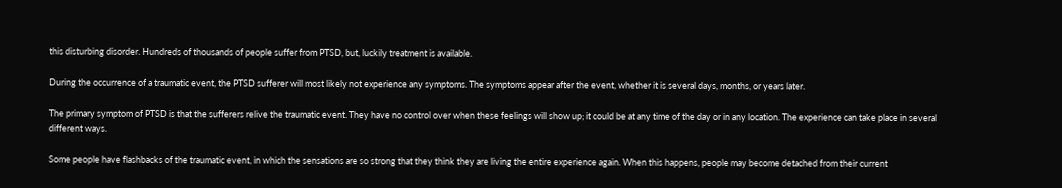this disturbing disorder. Hundreds of thousands of people suffer from PTSD, but, luckily treatment is available.

During the occurrence of a traumatic event, the PTSD sufferer will most likely not experience any symptoms. The symptoms appear after the event, whether it is several days, months, or years later.

The primary symptom of PTSD is that the sufferers relive the traumatic event. They have no control over when these feelings will show up; it could be at any time of the day or in any location. The experience can take place in several different ways.

Some people have flashbacks of the traumatic event, in which the sensations are so strong that they think they are living the entire experience again. When this happens, people may become detached from their current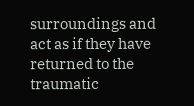surroundings and act as if they have returned to the traumatic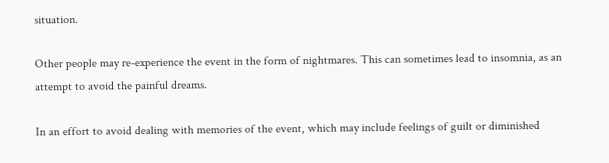situation.

Other people may re-experience the event in the form of nightmares. This can sometimes lead to insomnia, as an attempt to avoid the painful dreams.

In an effort to avoid dealing with memories of the event, which may include feelings of guilt or diminished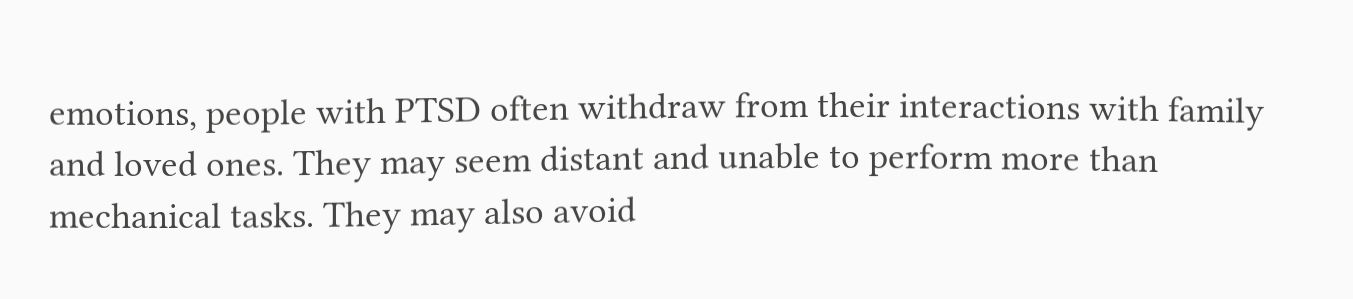emotions, people with PTSD often withdraw from their interactions with family and loved ones. They may seem distant and unable to perform more than mechanical tasks. They may also avoid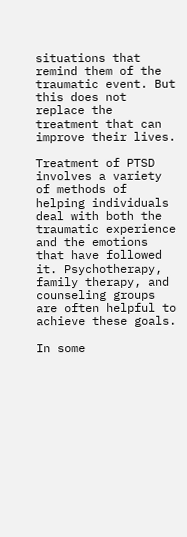situations that remind them of the traumatic event. But this does not replace the treatment that can improve their lives.

Treatment of PTSD involves a variety of methods of helping individuals deal with both the traumatic experience and the emotions that have followed it. Psychotherapy, family therapy, and counseling groups are often helpful to achieve these goals.

In some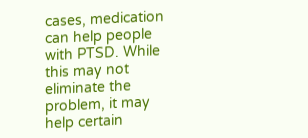cases, medication can help people with PTSD. While this may not eliminate the problem, it may help certain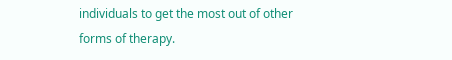individuals to get the most out of other forms of therapy.